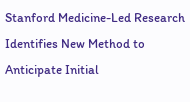Stanford Medicine-Led Research Identifies New Method to Anticipate Initial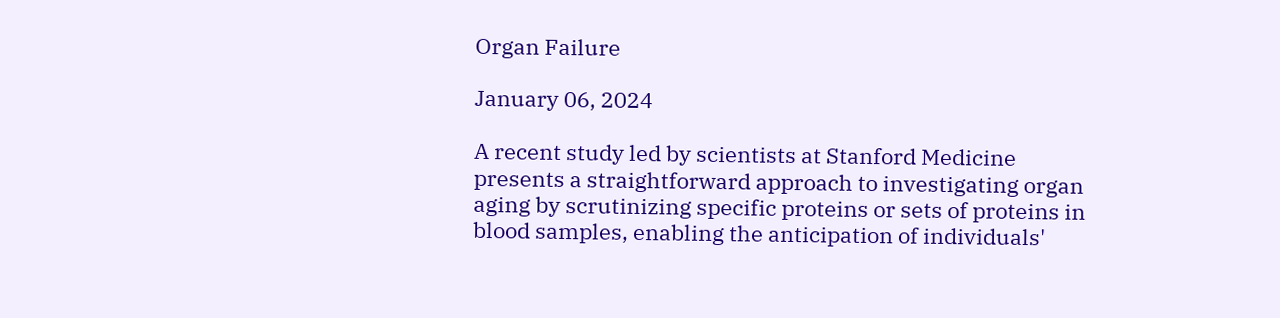Organ Failure

January 06, 2024

A recent study led by scientists at Stanford Medicine presents a straightforward approach to investigating organ aging by scrutinizing specific proteins or sets of proteins in blood samples, enabling the anticipation of individuals'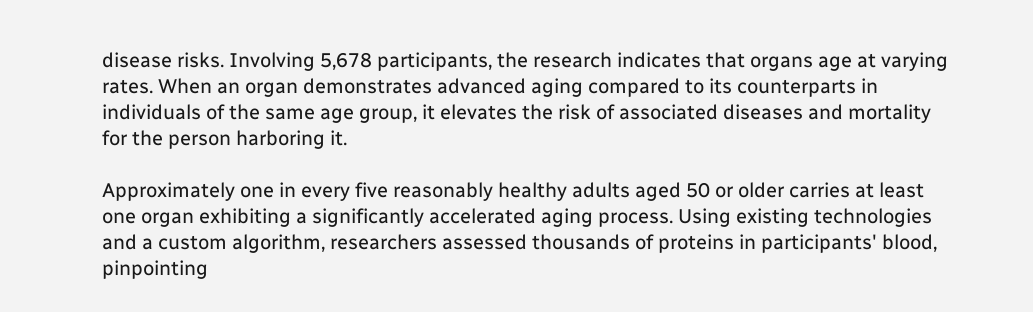disease risks. Involving 5,678 participants, the research indicates that organs age at varying rates. When an organ demonstrates advanced aging compared to its counterparts in individuals of the same age group, it elevates the risk of associated diseases and mortality for the person harboring it.

Approximately one in every five reasonably healthy adults aged 50 or older carries at least one organ exhibiting a significantly accelerated aging process. Using existing technologies and a custom algorithm, researchers assessed thousands of proteins in participants' blood, pinpointing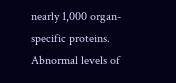nearly 1,000 organ-specific proteins. Abnormal levels of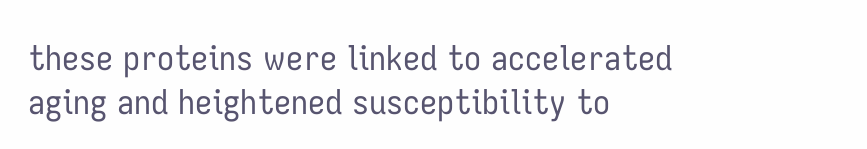these proteins were linked to accelerated aging and heightened susceptibility to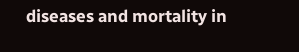diseases and mortality in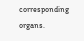corresponding organs.